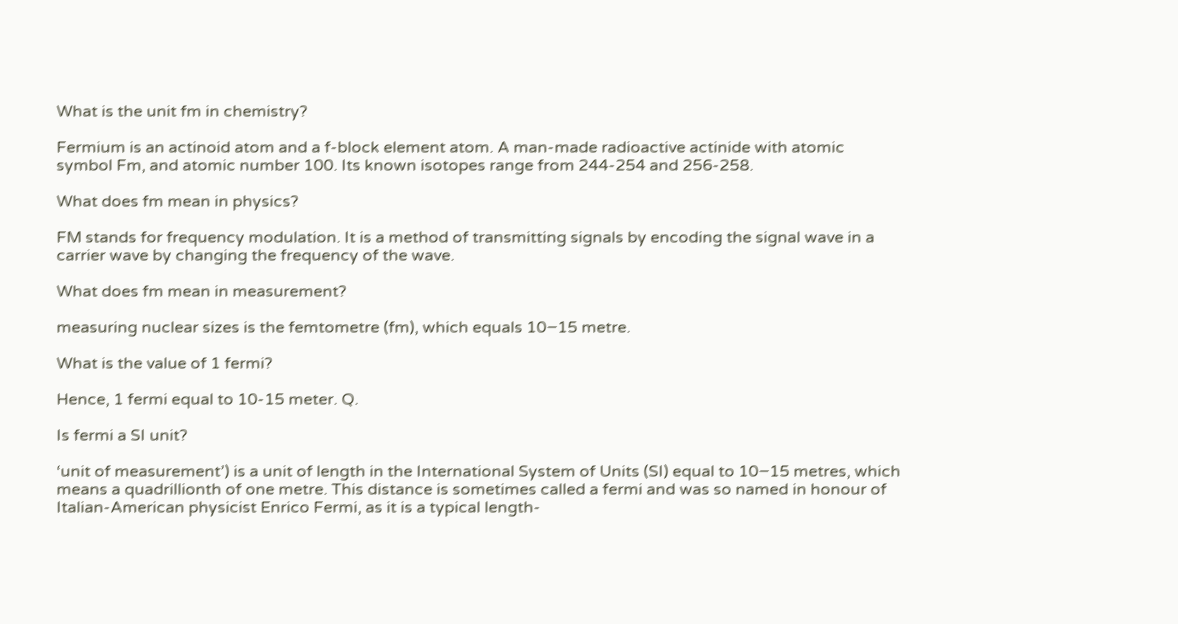What is the unit fm in chemistry?

Fermium is an actinoid atom and a f-block element atom. A man-made radioactive actinide with atomic symbol Fm, and atomic number 100. Its known isotopes range from 244-254 and 256-258.

What does fm mean in physics?

FM stands for frequency modulation. It is a method of transmitting signals by encoding the signal wave in a carrier wave by changing the frequency of the wave.

What does fm mean in measurement?

measuring nuclear sizes is the femtometre (fm), which equals 10−15 metre.

What is the value of 1 fermi?

Hence, 1 fermi equal to 10-15 meter. Q.

Is fermi a SI unit?

‘unit of measurement’) is a unit of length in the International System of Units (SI) equal to 10−15 metres, which means a quadrillionth of one metre. This distance is sometimes called a fermi and was so named in honour of Italian-American physicist Enrico Fermi, as it is a typical length-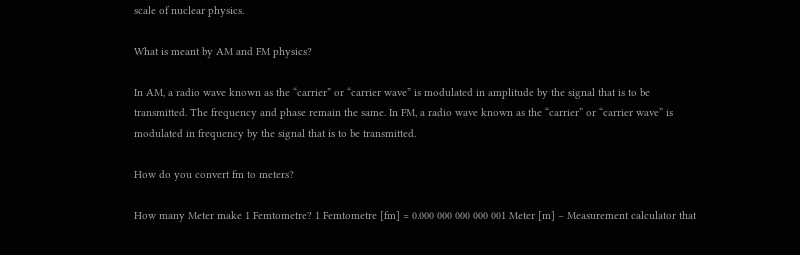scale of nuclear physics.

What is meant by AM and FM physics?

In AM, a radio wave known as the “carrier” or “carrier wave” is modulated in amplitude by the signal that is to be transmitted. The frequency and phase remain the same. In FM, a radio wave known as the “carrier” or “carrier wave” is modulated in frequency by the signal that is to be transmitted.

How do you convert fm to meters?

How many Meter make 1 Femtometre? 1 Femtometre [fm] = 0.000 000 000 000 001 Meter [m] – Measurement calculator that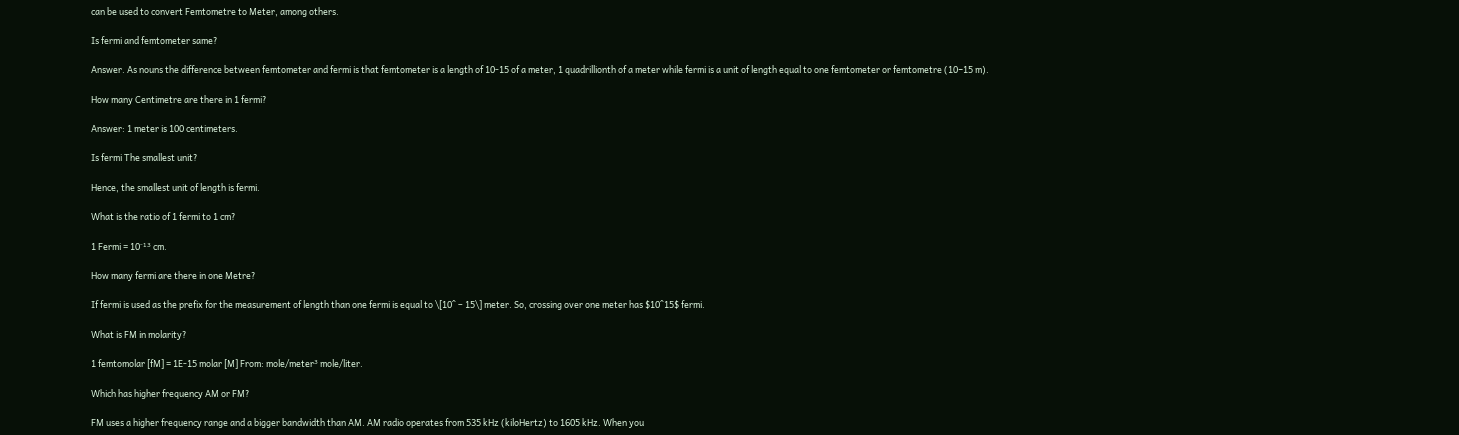can be used to convert Femtometre to Meter, among others.

Is fermi and femtometer same?

Answer. As nouns the difference between femtometer and fermi is that femtometer is a length of 10-15 of a meter, 1 quadrillionth of a meter while fermi is a unit of length equal to one femtometer or femtometre (10−15 m).

How many Centimetre are there in 1 fermi?

Answer: 1 meter is 100 centimeters.

Is fermi The smallest unit?

Hence, the smallest unit of length is fermi.

What is the ratio of 1 fermi to 1 cm?

1 Fermi = 10⁻¹³ cm.

How many fermi are there in one Metre?

If fermi is used as the prefix for the measurement of length than one fermi is equal to \[10^ – 15\] meter. So, crossing over one meter has $10^15$ fermi.

What is FM in molarity?

1 femtomolar [fM] = 1E-15 molar [M] From: mole/meter³ mole/liter.

Which has higher frequency AM or FM?

FM uses a higher frequency range and a bigger bandwidth than AM. AM radio operates from 535 kHz (kiloHertz) to 1605 kHz. When you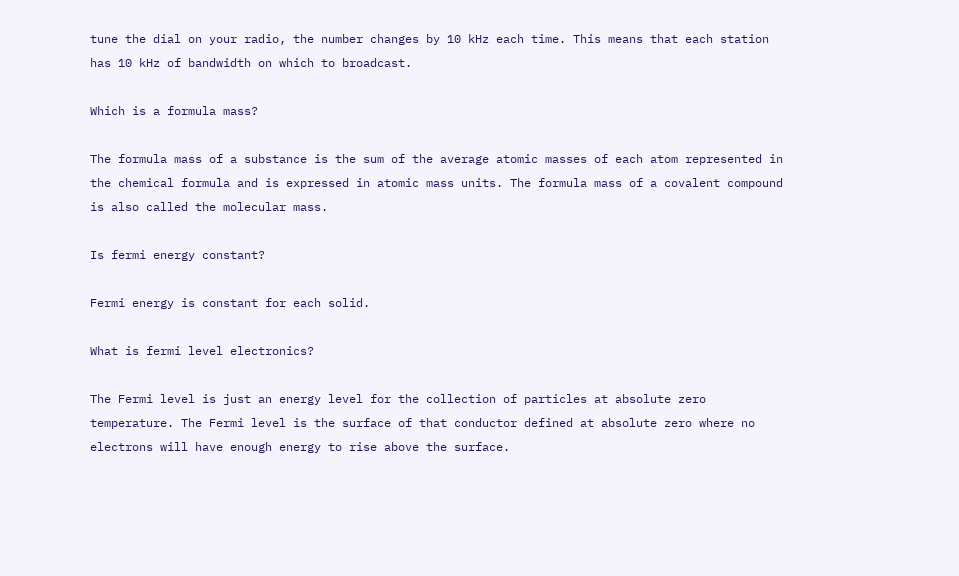tune the dial on your radio, the number changes by 10 kHz each time. This means that each station has 10 kHz of bandwidth on which to broadcast.

Which is a formula mass?

The formula mass of a substance is the sum of the average atomic masses of each atom represented in the chemical formula and is expressed in atomic mass units. The formula mass of a covalent compound is also called the molecular mass.

Is fermi energy constant?

Fermi energy is constant for each solid.

What is fermi level electronics?

The Fermi level is just an energy level for the collection of particles at absolute zero temperature. The Fermi level is the surface of that conductor defined at absolute zero where no electrons will have enough energy to rise above the surface.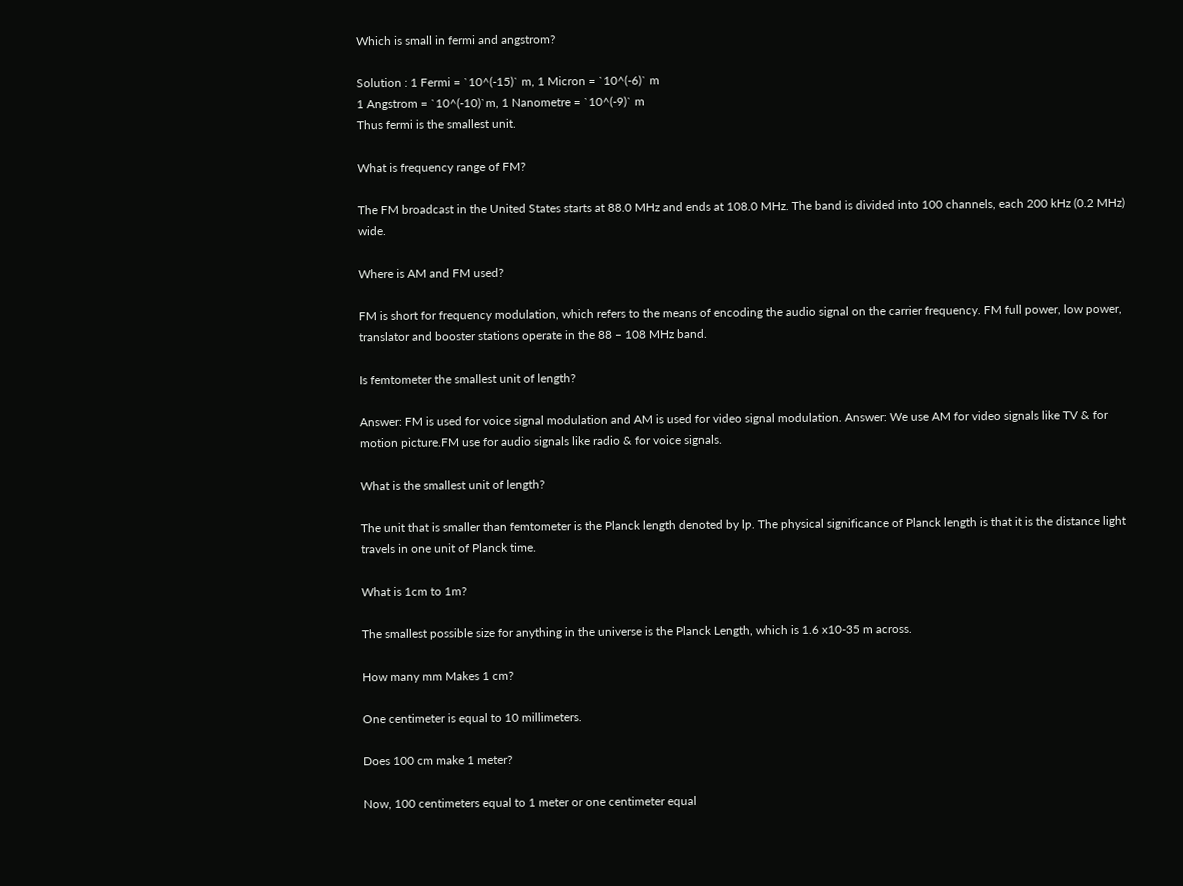Which is small in fermi and angstrom?

Solution : 1 Fermi = `10^(-15)` m, 1 Micron = `10^(-6)` m
1 Angstrom = `10^(-10)`m, 1 Nanometre = `10^(-9)` m
Thus fermi is the smallest unit.

What is frequency range of FM?

The FM broadcast in the United States starts at 88.0 MHz and ends at 108.0 MHz. The band is divided into 100 channels, each 200 kHz (0.2 MHz) wide.

Where is AM and FM used?

FM is short for frequency modulation, which refers to the means of encoding the audio signal on the carrier frequency. FM full power, low power, translator and booster stations operate in the 88 – 108 MHz band.

Is femtometer the smallest unit of length?

Answer: FM is used for voice signal modulation and AM is used for video signal modulation. Answer: We use AM for video signals like TV & for motion picture.FM use for audio signals like radio & for voice signals.

What is the smallest unit of length?

The unit that is smaller than femtometer is the Planck length denoted by lƿ. The physical significance of Planck length is that it is the distance light travels in one unit of Planck time.

What is 1cm to 1m?

The smallest possible size for anything in the universe is the Planck Length, which is 1.6 x10-35 m across.

How many mm Makes 1 cm?

One centimeter is equal to 10 millimeters.

Does 100 cm make 1 meter?

Now, 100 centimeters equal to 1 meter or one centimeter equal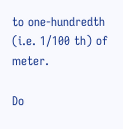to one-hundredth (i.e. 1/100 th) of meter.

Do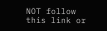NOT follow this link or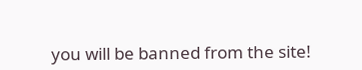you will be banned from the site!